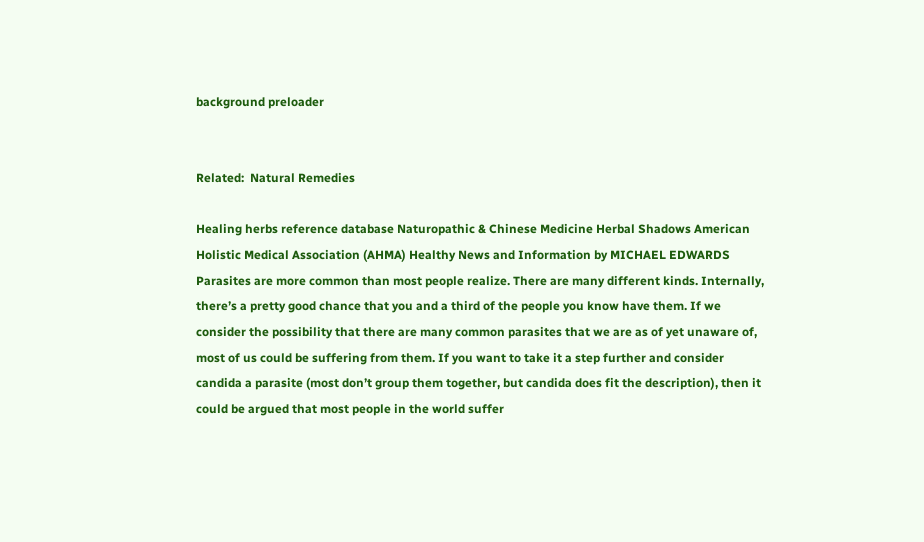background preloader


Related:  Natural Remedies

Healing herbs reference database Naturopathic & Chinese Medicine Herbal Shadows American Holistic Medical Association (AHMA) Healthy News and Information by MICHAEL EDWARDS Parasites are more common than most people realize. There are many different kinds. Internally, there’s a pretty good chance that you and a third of the people you know have them. If we consider the possibility that there are many common parasites that we are as of yet unaware of, most of us could be suffering from them. If you want to take it a step further and consider candida a parasite (most don’t group them together, but candida does fit the description), then it could be argued that most people in the world suffer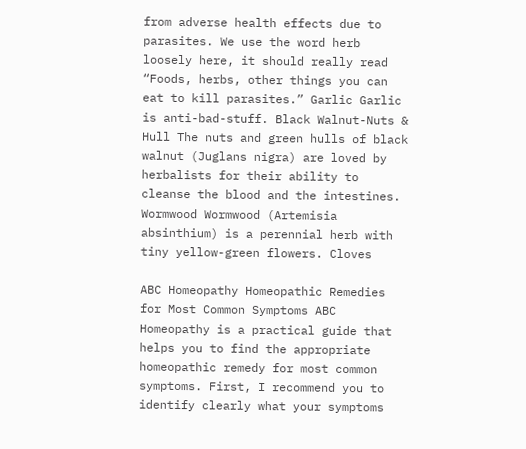from adverse health effects due to parasites. We use the word herb loosely here, it should really read “Foods, herbs, other things you can eat to kill parasites.” Garlic Garlic is anti-bad-stuff. Black Walnut-Nuts & Hull The nuts and green hulls of black walnut (Juglans nigra) are loved by herbalists for their ability to cleanse the blood and the intestines. Wormwood Wormwood (Artemisia absinthium) is a perennial herb with tiny yellow-green flowers. Cloves

ABC Homeopathy Homeopathic Remedies for Most Common Symptoms ABC Homeopathy is a practical guide that helps you to find the appropriate homeopathic remedy for most common symptoms. First, I recommend you to identify clearly what your symptoms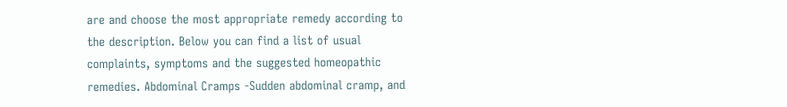are and choose the most appropriate remedy according to the description. Below you can find a list of usual complaints, symptoms and the suggested homeopathic remedies. Abdominal Cramps -Sudden abdominal cramp, and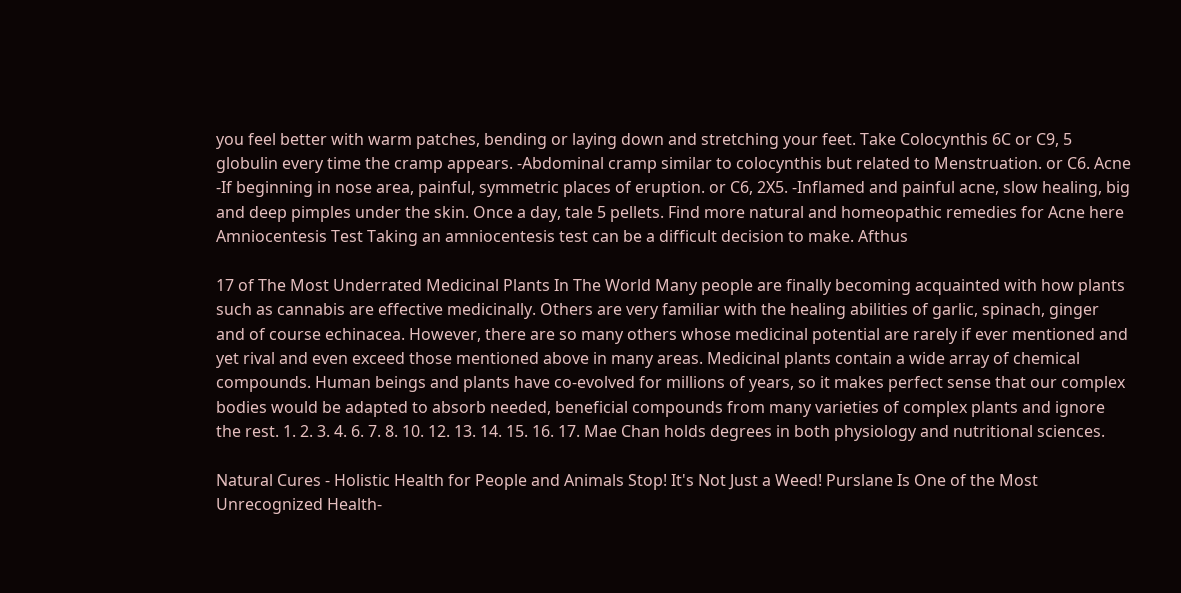you feel better with warm patches, bending or laying down and stretching your feet. Take Colocynthis 6C or C9, 5 globulin every time the cramp appears. -Abdominal cramp similar to colocynthis but related to Menstruation. or C6. Acne -If beginning in nose area, painful, symmetric places of eruption. or C6, 2X5. -Inflamed and painful acne, slow healing, big and deep pimples under the skin. Once a day, tale 5 pellets. Find more natural and homeopathic remedies for Acne here Amniocentesis Test Taking an amniocentesis test can be a difficult decision to make. Afthus

17 of The Most Underrated Medicinal Plants In The World Many people are finally becoming acquainted with how plants such as cannabis are effective medicinally. Others are very familiar with the healing abilities of garlic, spinach, ginger and of course echinacea. However, there are so many others whose medicinal potential are rarely if ever mentioned and yet rival and even exceed those mentioned above in many areas. Medicinal plants contain a wide array of chemical compounds. Human beings and plants have co-evolved for millions of years, so it makes perfect sense that our complex bodies would be adapted to absorb needed, beneficial compounds from many varieties of complex plants and ignore the rest. 1. 2. 3. 4. 6. 7. 8. 10. 12. 13. 14. 15. 16. 17. Mae Chan holds degrees in both physiology and nutritional sciences.

Natural Cures - Holistic Health for People and Animals Stop! It's Not Just a Weed! Purslane Is One of the Most Unrecognized Health-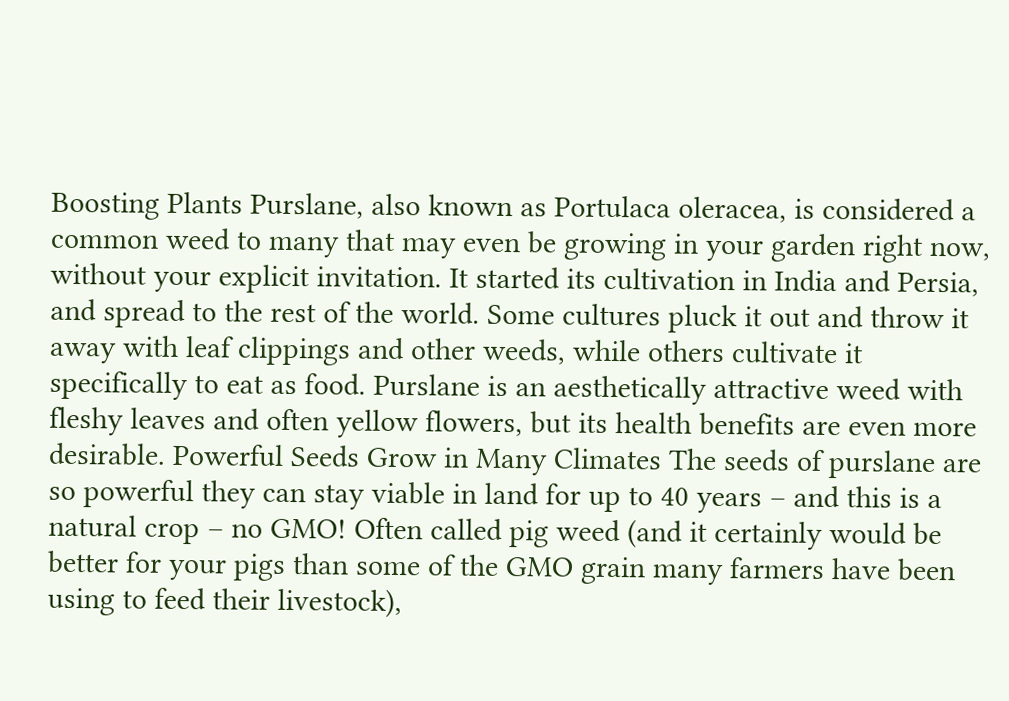Boosting Plants Purslane, also known as Portulaca oleracea, is considered a common weed to many that may even be growing in your garden right now, without your explicit invitation. It started its cultivation in India and Persia, and spread to the rest of the world. Some cultures pluck it out and throw it away with leaf clippings and other weeds, while others cultivate it specifically to eat as food. Purslane is an aesthetically attractive weed with fleshy leaves and often yellow flowers, but its health benefits are even more desirable. Powerful Seeds Grow in Many Climates The seeds of purslane are so powerful they can stay viable in land for up to 40 years – and this is a natural crop – no GMO! Often called pig weed (and it certainly would be better for your pigs than some of the GMO grain many farmers have been using to feed their livestock),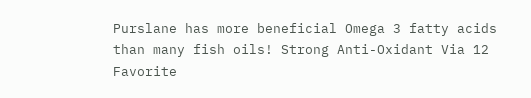Purslane has more beneficial Omega 3 fatty acids than many fish oils! Strong Anti-Oxidant Via 12 Favorite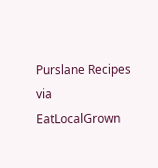Purslane Recipes via EatLocalGrown